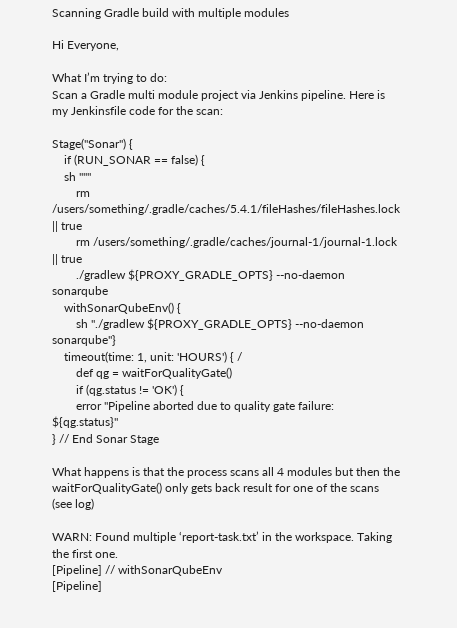Scanning Gradle build with multiple modules

Hi Everyone,

What I’m trying to do:
Scan a Gradle multi module project via Jenkins pipeline. Here is my Jenkinsfile code for the scan:

Stage("Sonar") {
    if (RUN_SONAR == false) {
    sh """
        rm /users/something/.gradle/caches/5.4.1/fileHashes/fileHashes.lock || true
        rm /users/something/.gradle/caches/journal-1/journal-1.lock || true
        ./gradlew ${PROXY_GRADLE_OPTS} --no-daemon sonarqube
    withSonarQubeEnv() {
        sh "./gradlew ${PROXY_GRADLE_OPTS} --no-daemon sonarqube"}
    timeout(time: 1, unit: 'HOURS') { /
        def qg = waitForQualityGate()
        if (qg.status != 'OK') {
        error "Pipeline aborted due to quality gate failure: ${qg.status}"
} // End Sonar Stage

What happens is that the process scans all 4 modules but then the waitForQualityGate() only gets back result for one of the scans (see log)

WARN: Found multiple ‘report-task.txt’ in the workspace. Taking the first one.
[Pipeline] // withSonarQubeEnv
[Pipeline]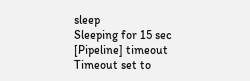sleep
Sleeping for 15 sec
[Pipeline] timeout
Timeout set to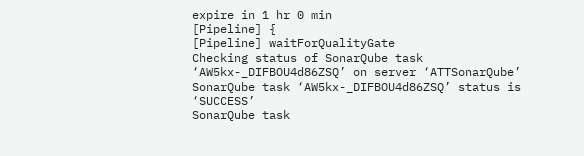expire in 1 hr 0 min
[Pipeline] {
[Pipeline] waitForQualityGate
Checking status of SonarQube task ‘AW5kx-_DIFBOU4d86ZSQ’ on server ‘ATTSonarQube’
SonarQube task ‘AW5kx-_DIFBOU4d86ZSQ’ status is ‘SUCCESS’
SonarQube task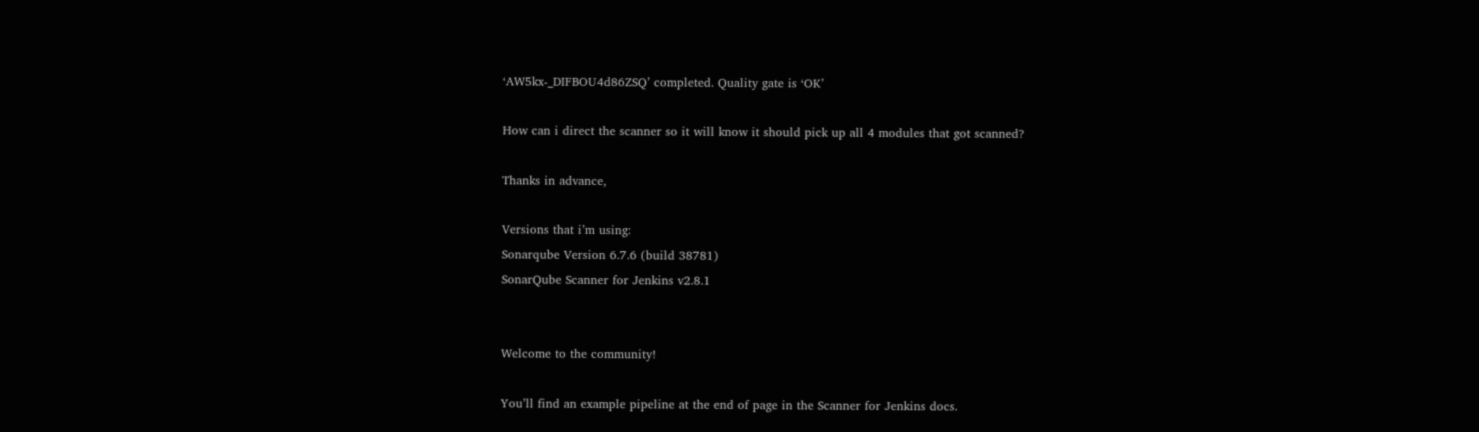‘AW5kx-_DIFBOU4d86ZSQ’ completed. Quality gate is ‘OK’

How can i direct the scanner so it will know it should pick up all 4 modules that got scanned?

Thanks in advance,

Versions that i’m using:
Sonarqube Version 6.7.6 (build 38781)
SonarQube Scanner for Jenkins v2.8.1


Welcome to the community!

You’ll find an example pipeline at the end of page in the Scanner for Jenkins docs.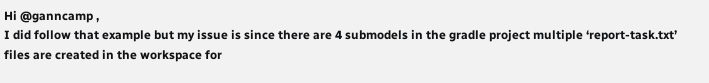Hi @ganncamp ,
I did follow that example but my issue is since there are 4 submodels in the gradle project multiple ‘report-task.txt’ files are created in the workspace for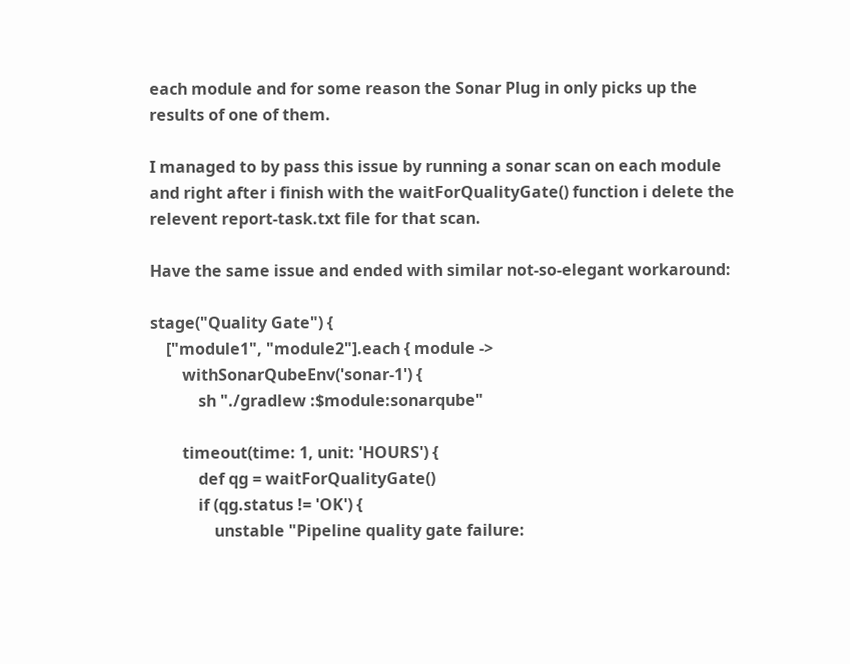each module and for some reason the Sonar Plug in only picks up the results of one of them.

I managed to by pass this issue by running a sonar scan on each module and right after i finish with the waitForQualityGate() function i delete the relevent report-task.txt file for that scan.

Have the same issue and ended with similar not-so-elegant workaround:

stage("Quality Gate") {
    ["module1", "module2"].each { module ->
        withSonarQubeEnv('sonar-1') {
            sh "./gradlew :$module:sonarqube"

        timeout(time: 1, unit: 'HOURS') {
            def qg = waitForQualityGate()
            if (qg.status != 'OK') {
                unstable "Pipeline quality gate failure: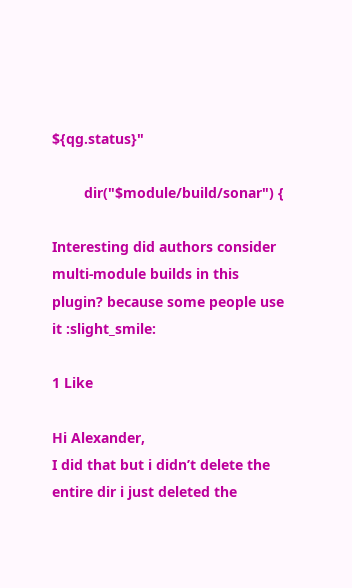${qg.status}"

        dir("$module/build/sonar") {

Interesting did authors consider multi-module builds in this plugin? because some people use it :slight_smile:

1 Like

Hi Alexander,
I did that but i didn’t delete the entire dir i just deleted the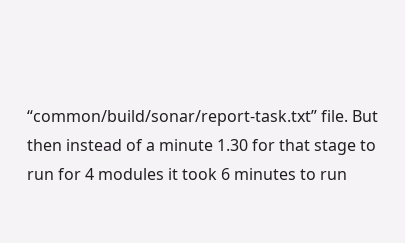“common/build/sonar/report-task.txt” file. But then instead of a minute 1.30 for that stage to run for 4 modules it took 6 minutes to run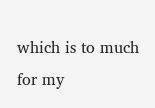which is to much for my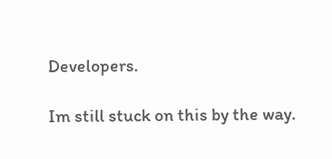Developers.

Im still stuck on this by the way.